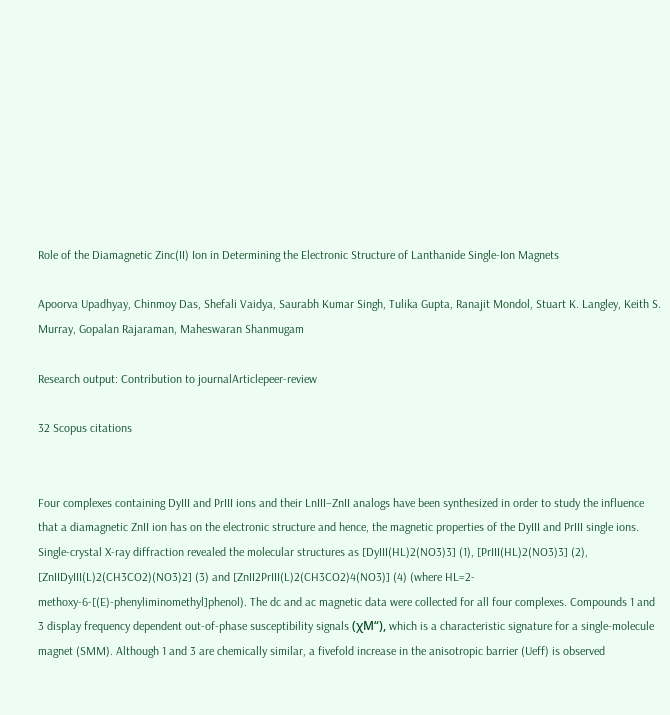Role of the Diamagnetic Zinc(II) Ion in Determining the Electronic Structure of Lanthanide Single-Ion Magnets

Apoorva Upadhyay, Chinmoy Das, Shefali Vaidya, Saurabh Kumar Singh, Tulika Gupta, Ranajit Mondol, Stuart K. Langley, Keith S. Murray, Gopalan Rajaraman, Maheswaran Shanmugam

Research output: Contribution to journalArticlepeer-review

32 Scopus citations


Four complexes containing DyIII and PrIII ions and their LnIII–ZnII analogs have been synthesized in order to study the influence that a diamagnetic ZnII ion has on the electronic structure and hence, the magnetic properties of the DyIII and PrIII single ions. Single-crystal X-ray diffraction revealed the molecular structures as [DyIII(HL)2(NO3)3] (1), [PrIII(HL)2(NO3)3] (2), [ZnIIDyIII(L)2(CH3CO2)(NO3)2] (3) and [ZnII2PrIII(L)2(CH3CO2)4(NO3)] (4) (where HL=2-methoxy-6-[(E)-phenyliminomethyl]phenol). The dc and ac magnetic data were collected for all four complexes. Compounds 1 and 3 display frequency dependent out-of-phase susceptibility signals (χM“), which is a characteristic signature for a single-molecule magnet (SMM). Although 1 and 3 are chemically similar, a fivefold increase in the anisotropic barrier (Ueff) is observed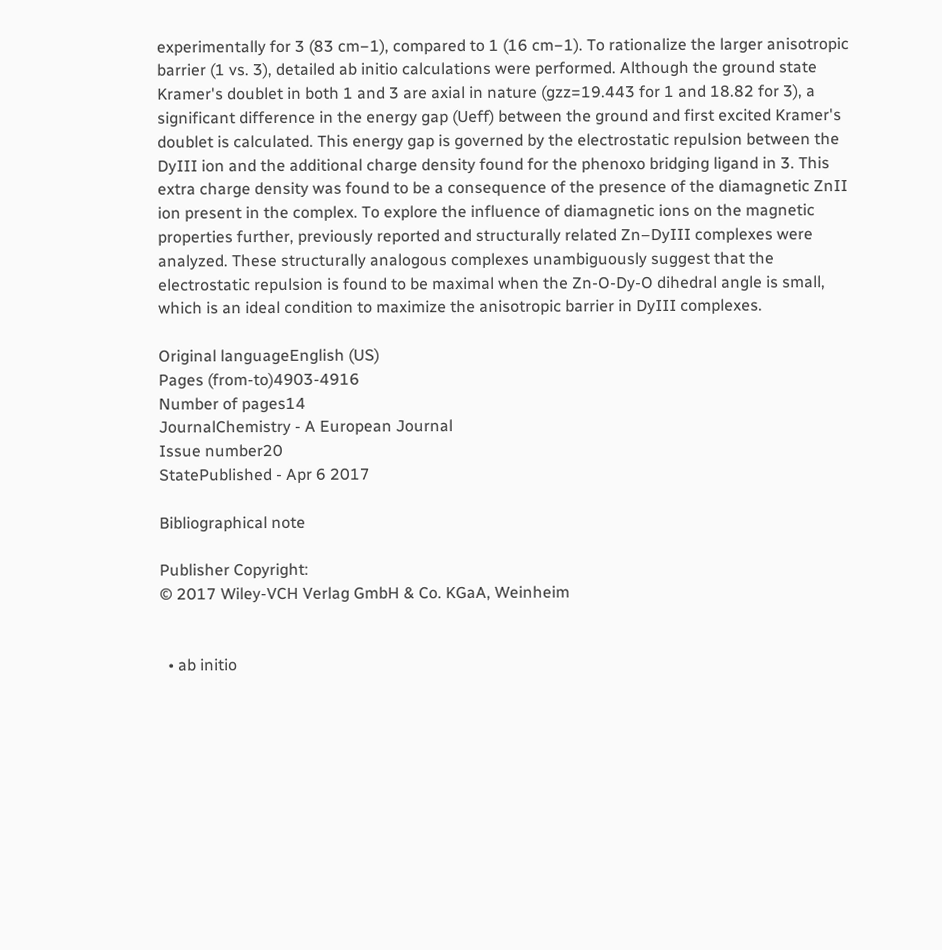experimentally for 3 (83 cm−1), compared to 1 (16 cm−1). To rationalize the larger anisotropic barrier (1 vs. 3), detailed ab initio calculations were performed. Although the ground state Kramer's doublet in both 1 and 3 are axial in nature (gzz=19.443 for 1 and 18.82 for 3), a significant difference in the energy gap (Ueff) between the ground and first excited Kramer's doublet is calculated. This energy gap is governed by the electrostatic repulsion between the DyIII ion and the additional charge density found for the phenoxo bridging ligand in 3. This extra charge density was found to be a consequence of the presence of the diamagnetic ZnII ion present in the complex. To explore the influence of diamagnetic ions on the magnetic properties further, previously reported and structurally related Zn–DyIII complexes were analyzed. These structurally analogous complexes unambiguously suggest that the electrostatic repulsion is found to be maximal when the Zn-O-Dy-O dihedral angle is small, which is an ideal condition to maximize the anisotropic barrier in DyIII complexes.

Original languageEnglish (US)
Pages (from-to)4903-4916
Number of pages14
JournalChemistry - A European Journal
Issue number20
StatePublished - Apr 6 2017

Bibliographical note

Publisher Copyright:
© 2017 Wiley-VCH Verlag GmbH & Co. KGaA, Weinheim


  • ab initio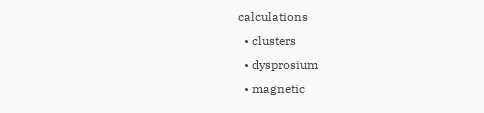calculations
  • clusters
  • dysprosium
  • magnetic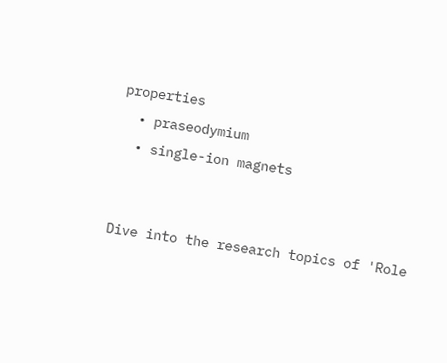properties
  • praseodymium
  • single-ion magnets


Dive into the research topics of 'Role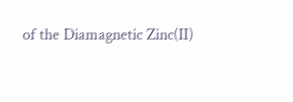of the Diamagnetic Zinc(II)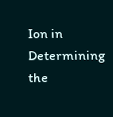Ion in Determining the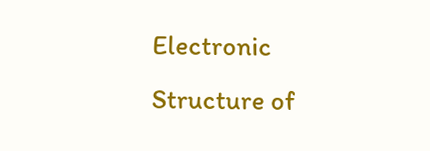Electronic Structure of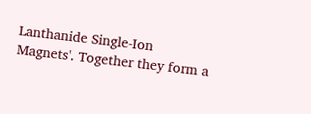Lanthanide Single-Ion Magnets'. Together they form a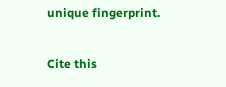unique fingerprint.

Cite this